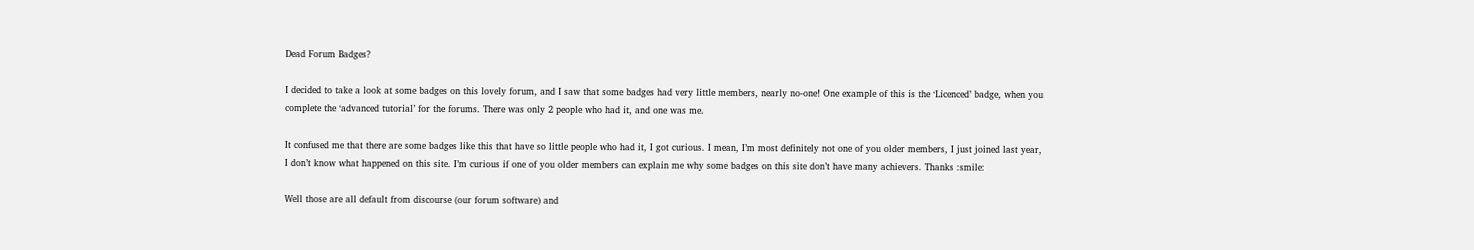Dead Forum Badges?

I decided to take a look at some badges on this lovely forum, and I saw that some badges had very little members, nearly no-one! One example of this is the ‘Licenced’ badge, when you complete the ‘advanced tutorial’ for the forums. There was only 2 people who had it, and one was me.

It confused me that there are some badges like this that have so little people who had it, I got curious. I mean, I’m most definitely not one of you older members, I just joined last year, I don’t know what happened on this site. I’m curious if one of you older members can explain me why some badges on this site don’t have many achievers. Thanks :smile:

Well those are all default from discourse (our forum software) and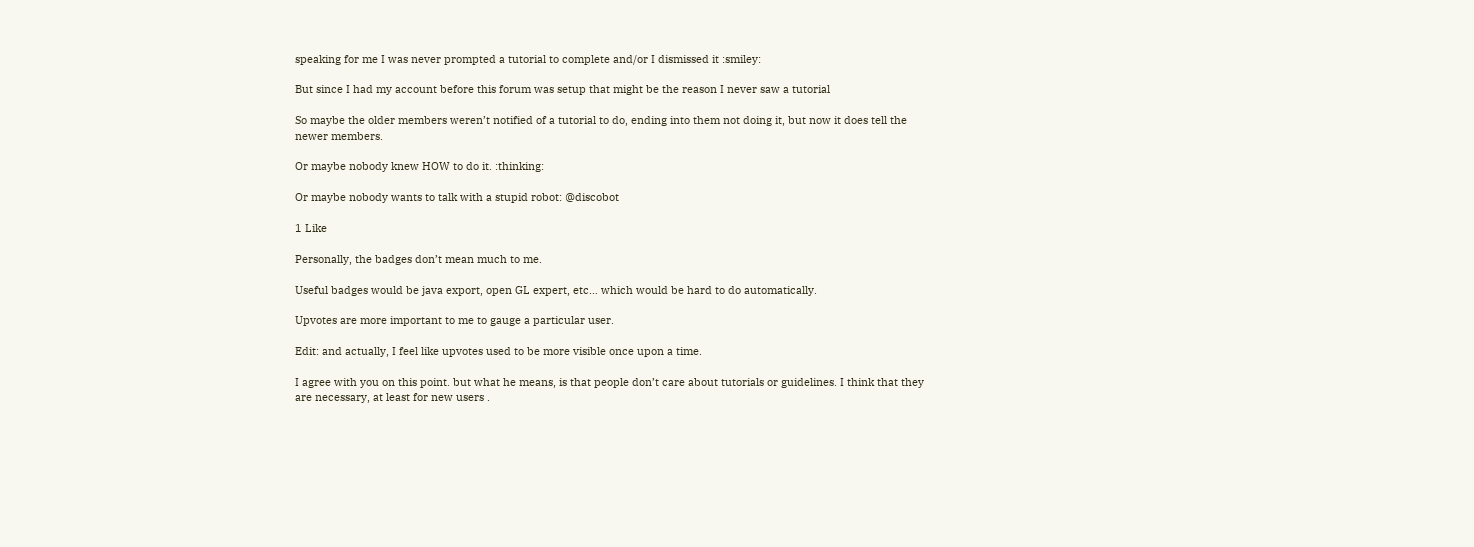speaking for me I was never prompted a tutorial to complete and/or I dismissed it :smiley:

But since I had my account before this forum was setup that might be the reason I never saw a tutorial

So maybe the older members weren’t notified of a tutorial to do, ending into them not doing it, but now it does tell the newer members.

Or maybe nobody knew HOW to do it. :thinking:

Or maybe nobody wants to talk with a stupid robot: @discobot

1 Like

Personally, the badges don’t mean much to me.

Useful badges would be java export, open GL expert, etc… which would be hard to do automatically.

Upvotes are more important to me to gauge a particular user.

Edit: and actually, I feel like upvotes used to be more visible once upon a time.

I agree with you on this point. but what he means, is that people don’t care about tutorials or guidelines. I think that they are necessary, at least for new users .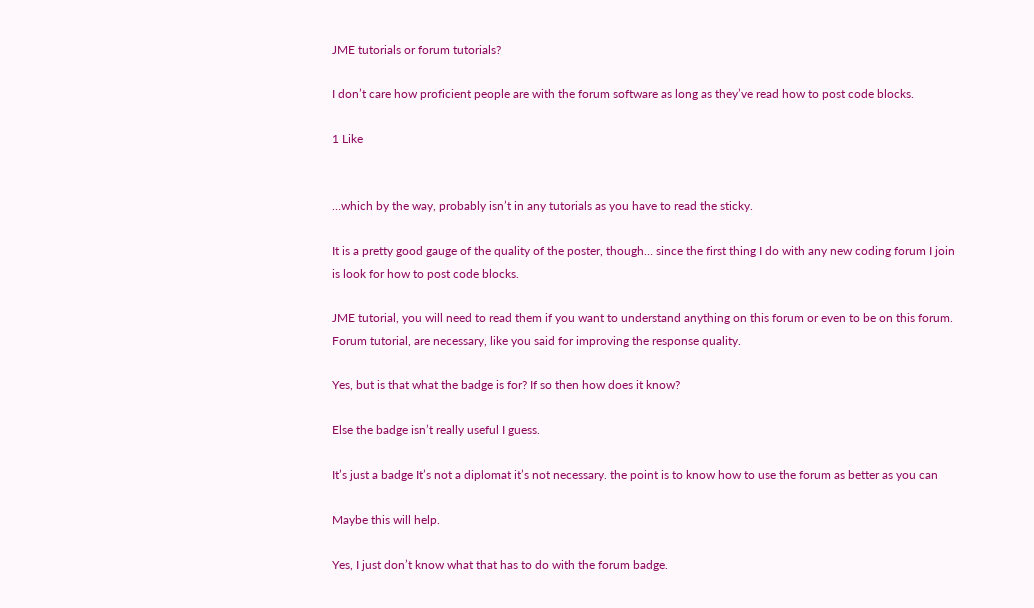JME tutorials or forum tutorials?

I don’t care how proficient people are with the forum software as long as they’ve read how to post code blocks.

1 Like


…which by the way, probably isn’t in any tutorials as you have to read the sticky.

It is a pretty good gauge of the quality of the poster, though… since the first thing I do with any new coding forum I join is look for how to post code blocks.

JME tutorial, you will need to read them if you want to understand anything on this forum or even to be on this forum.
Forum tutorial, are necessary, like you said for improving the response quality.

Yes, but is that what the badge is for? If so then how does it know?

Else the badge isn’t really useful I guess.

It’s just a badge It’s not a diplomat it’s not necessary. the point is to know how to use the forum as better as you can

Maybe this will help.

Yes, I just don’t know what that has to do with the forum badge.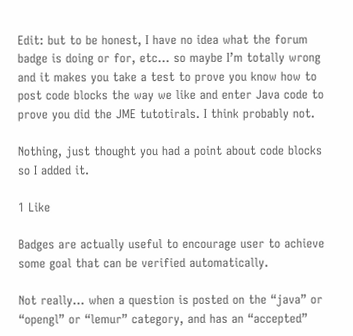Edit: but to be honest, I have no idea what the forum badge is doing or for, etc… so maybe I’m totally wrong and it makes you take a test to prove you know how to post code blocks the way we like and enter Java code to prove you did the JME tutotirals. I think probably not.

Nothing, just thought you had a point about code blocks so I added it.

1 Like

Badges are actually useful to encourage user to achieve some goal that can be verified automatically.

Not really… when a question is posted on the “java” or “opengl” or “lemur” category, and has an “accepted”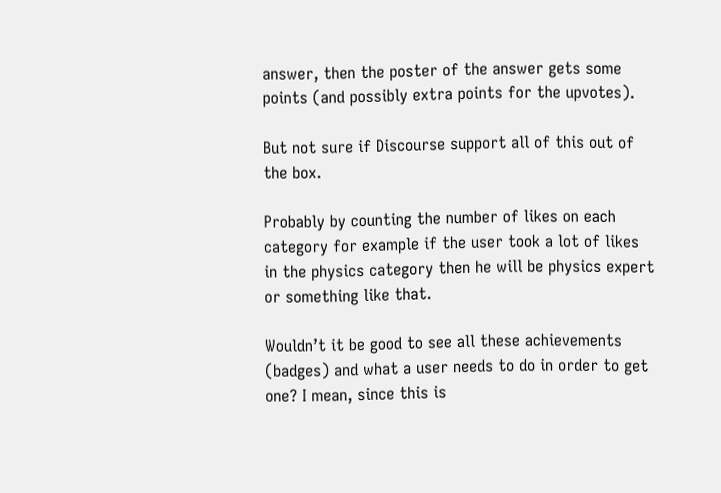answer, then the poster of the answer gets some points (and possibly extra points for the upvotes).

But not sure if Discourse support all of this out of the box.

Probably by counting the number of likes on each category for example if the user took a lot of likes in the physics category then he will be physics expert or something like that.

Wouldn’t it be good to see all these achievements (badges) and what a user needs to do in order to get one? I mean, since this is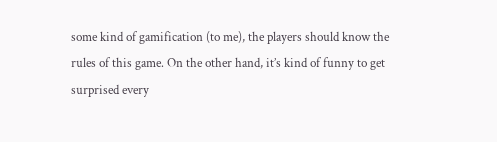some kind of gamification (to me), the players should know the rules of this game. On the other hand, it’s kind of funny to get surprised every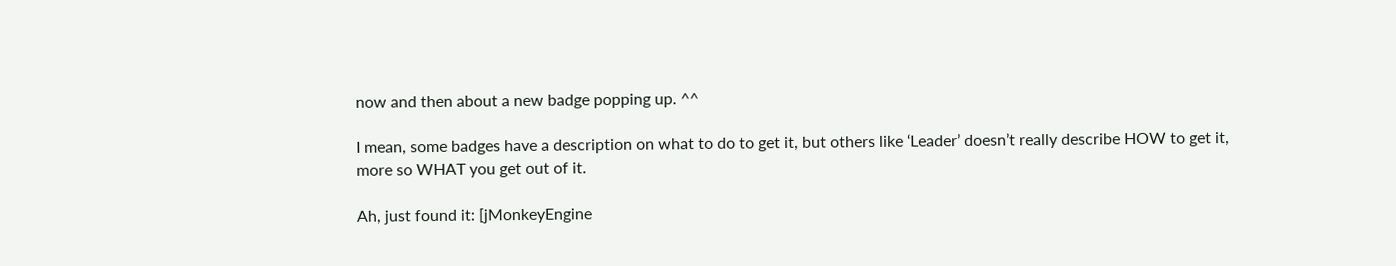now and then about a new badge popping up. ^^

I mean, some badges have a description on what to do to get it, but others like ‘Leader’ doesn’t really describe HOW to get it, more so WHAT you get out of it.

Ah, just found it: [jMonkeyEngine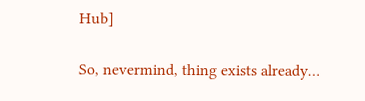Hub]

So, nevermind, thing exists already…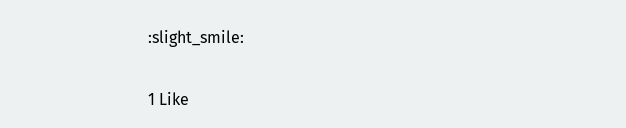:slight_smile:

1 Like